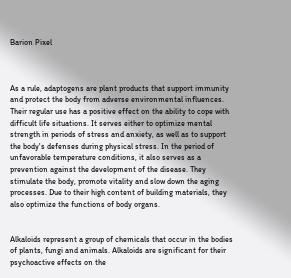Barion Pixel



As a rule, adaptogens are plant products that support immunity and protect the body from adverse environmental influences. Their regular use has a positive effect on the ability to cope with difficult life situations. It serves either to optimize mental strength in periods of stress and anxiety, as well as to support the body's defenses during physical stress. In the period of unfavorable temperature conditions, it also serves as a prevention against the development of the disease. They stimulate the body, promote vitality and slow down the aging processes. Due to their high content of building materials, they also optimize the functions of body organs.


Alkaloids represent a group of chemicals that occur in the bodies of plants, fungi and animals. Alkaloids are significant for their psychoactive effects on the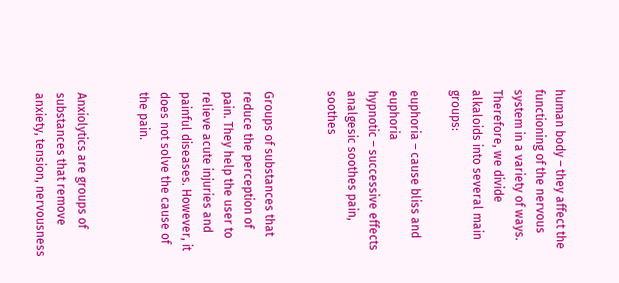human body – they affect the functioning of the nervous system in a variety of ways. Therefore, we divide alkaloids into several main groups:

euphoria – cause bliss and euphoria
hypnotic – successive effects
analgesic soothes pain, soothes


Groups of substances that reduce the perception of pain. They help the user to relieve acute injuries and painful diseases. However, it does not solve the cause of the pain.


Anxiolytics are groups of substances that remove anxiety, tension, nervousness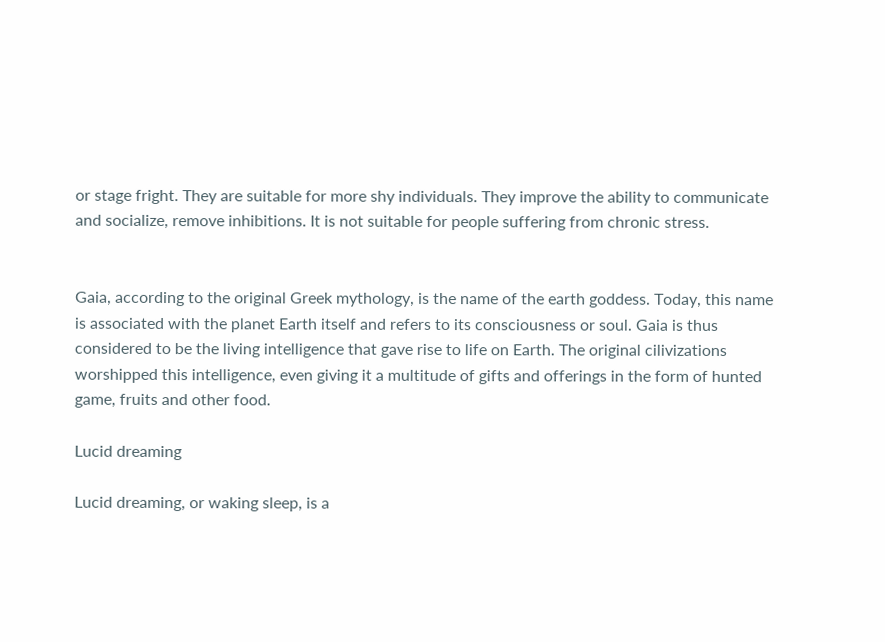or stage fright. They are suitable for more shy individuals. They improve the ability to communicate and socialize, remove inhibitions. It is not suitable for people suffering from chronic stress.


Gaia, according to the original Greek mythology, is the name of the earth goddess. Today, this name is associated with the planet Earth itself and refers to its consciousness or soul. Gaia is thus considered to be the living intelligence that gave rise to life on Earth. The original cilivizations worshipped this intelligence, even giving it a multitude of gifts and offerings in the form of hunted game, fruits and other food.

Lucid dreaming

Lucid dreaming, or waking sleep, is a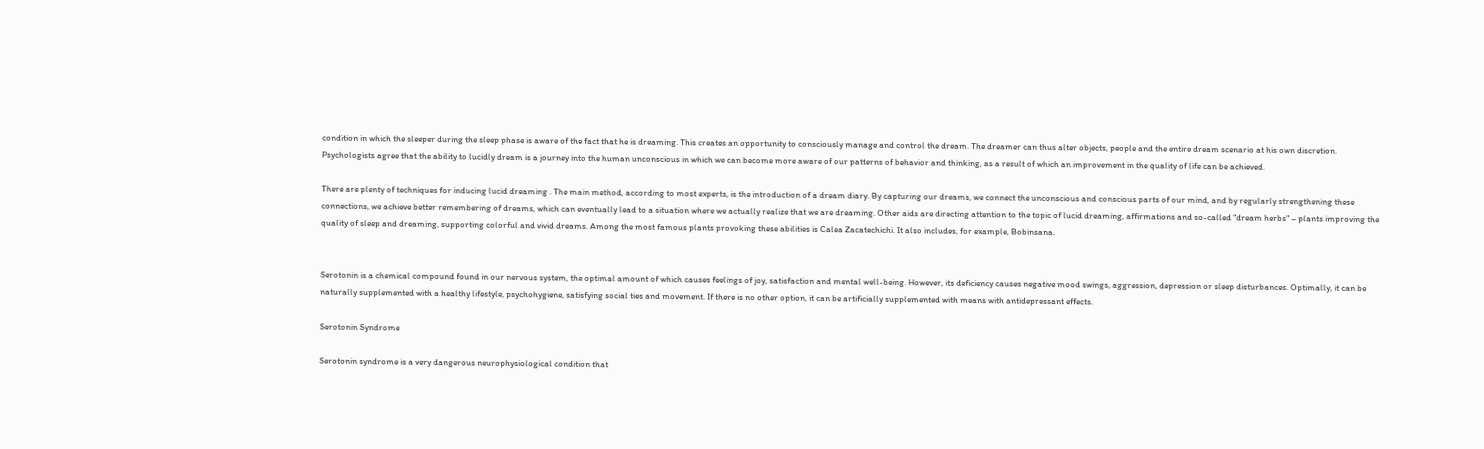condition in which the sleeper during the sleep phase is aware of the fact that he is dreaming. This creates an opportunity to consciously manage and control the dream. The dreamer can thus alter objects, people and the entire dream scenario at his own discretion. Psychologists agree that the ability to lucidly dream is a journey into the human unconscious in which we can become more aware of our patterns of behavior and thinking, as a result of which an improvement in the quality of life can be achieved.

There are plenty of techniques for inducing lucid dreaming . The main method, according to most experts, is the introduction of a dream diary. By capturing our dreams, we connect the unconscious and conscious parts of our mind, and by regularly strengthening these connections, we achieve better remembering of dreams, which can eventually lead to a situation where we actually realize that we are dreaming. Other aids are directing attention to the topic of lucid dreaming, affirmations and so-called "dream herbs" – plants improving the quality of sleep and dreaming, supporting colorful and vivid dreams. Among the most famous plants provoking these abilities is Calea Zacatechichi. It also includes, for example, Bobinsana.


Serotonin is a chemical compound found in our nervous system, the optimal amount of which causes feelings of joy, satisfaction and mental well-being. However, its deficiency causes negative mood swings, aggression, depression or sleep disturbances. Optimally, it can be naturally supplemented with a healthy lifestyle, psychohygiene, satisfying social ties and movement. If there is no other option, it can be artificially supplemented with means with antidepressant effects.

Serotonin Syndrome

Serotonin syndrome is a very dangerous neurophysiological condition that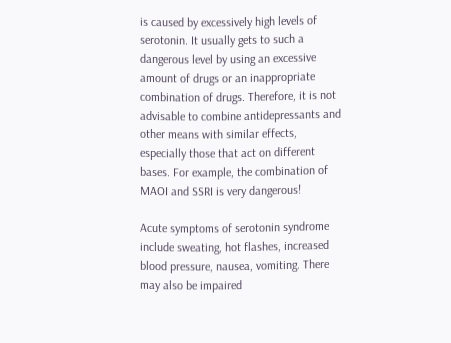is caused by excessively high levels of serotonin. It usually gets to such a dangerous level by using an excessive amount of drugs or an inappropriate combination of drugs. Therefore, it is not advisable to combine antidepressants and other means with similar effects, especially those that act on different bases. For example, the combination of MAOI and SSRI is very dangerous!

Acute symptoms of serotonin syndrome include sweating, hot flashes, increased blood pressure, nausea, vomiting. There may also be impaired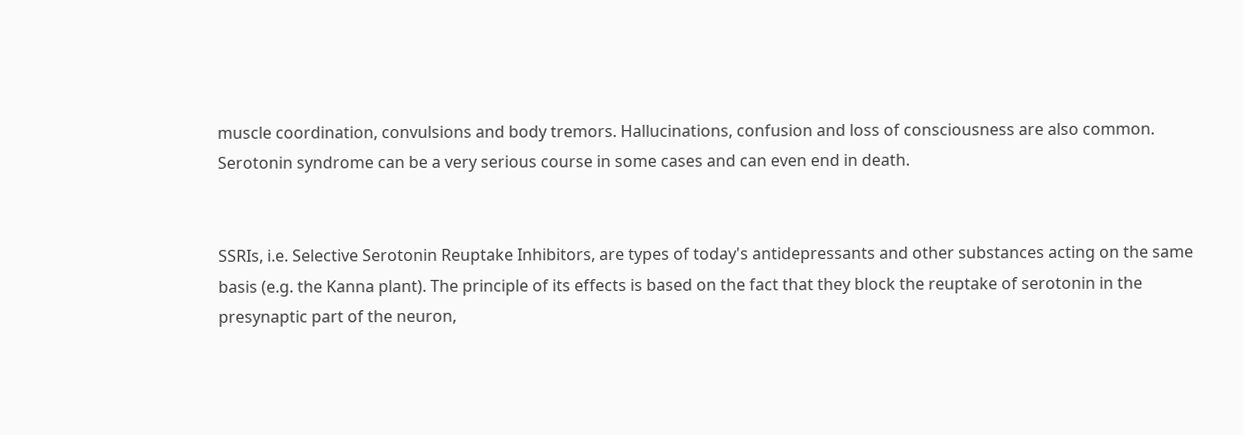muscle coordination, convulsions and body tremors. Hallucinations, confusion and loss of consciousness are also common. Serotonin syndrome can be a very serious course in some cases and can even end in death.


SSRIs, i.e. Selective Serotonin Reuptake Inhibitors, are types of today's antidepressants and other substances acting on the same basis (e.g. the Kanna plant). The principle of its effects is based on the fact that they block the reuptake of serotonin in the presynaptic part of the neuron,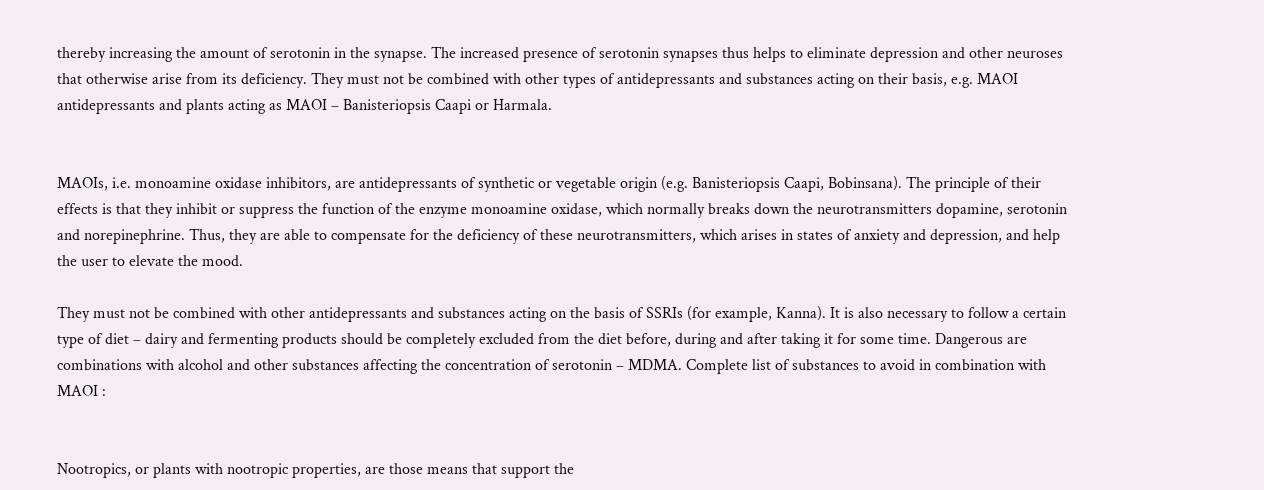thereby increasing the amount of serotonin in the synapse. The increased presence of serotonin synapses thus helps to eliminate depression and other neuroses that otherwise arise from its deficiency. They must not be combined with other types of antidepressants and substances acting on their basis, e.g. MAOI antidepressants and plants acting as MAOI – Banisteriopsis Caapi or Harmala.


MAOIs, i.e. monoamine oxidase inhibitors, are antidepressants of synthetic or vegetable origin (e.g. Banisteriopsis Caapi, Bobinsana). The principle of their effects is that they inhibit or suppress the function of the enzyme monoamine oxidase, which normally breaks down the neurotransmitters dopamine, serotonin and norepinephrine. Thus, they are able to compensate for the deficiency of these neurotransmitters, which arises in states of anxiety and depression, and help the user to elevate the mood.

They must not be combined with other antidepressants and substances acting on the basis of SSRIs (for example, Kanna). It is also necessary to follow a certain type of diet – dairy and fermenting products should be completely excluded from the diet before, during and after taking it for some time. Dangerous are combinations with alcohol and other substances affecting the concentration of serotonin – MDMA. Complete list of substances to avoid in combination with MAOI :


Nootropics, or plants with nootropic properties, are those means that support the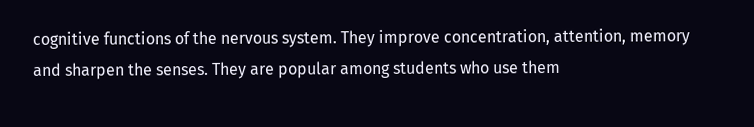cognitive functions of the nervous system. They improve concentration, attention, memory and sharpen the senses. They are popular among students who use them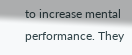to increase mental performance. They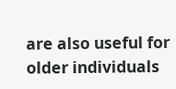are also useful for older individuals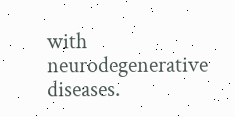with neurodegenerative diseases.